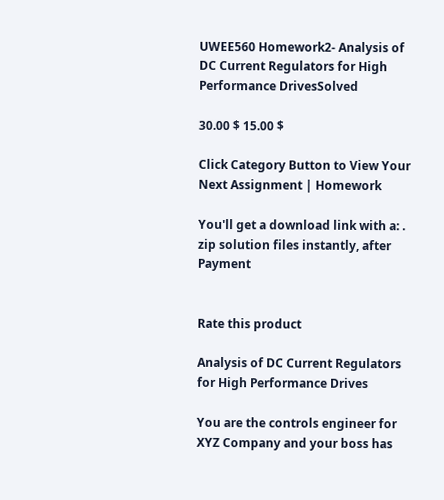UWEE560 Homework2- Analysis of DC Current Regulators for High Performance DrivesSolved

30.00 $ 15.00 $

Click Category Button to View Your Next Assignment | Homework

You'll get a download link with a: . zip solution files instantly, after Payment


Rate this product

Analysis of DC Current Regulators for High Performance Drives

You are the controls engineer for XYZ Company and your boss has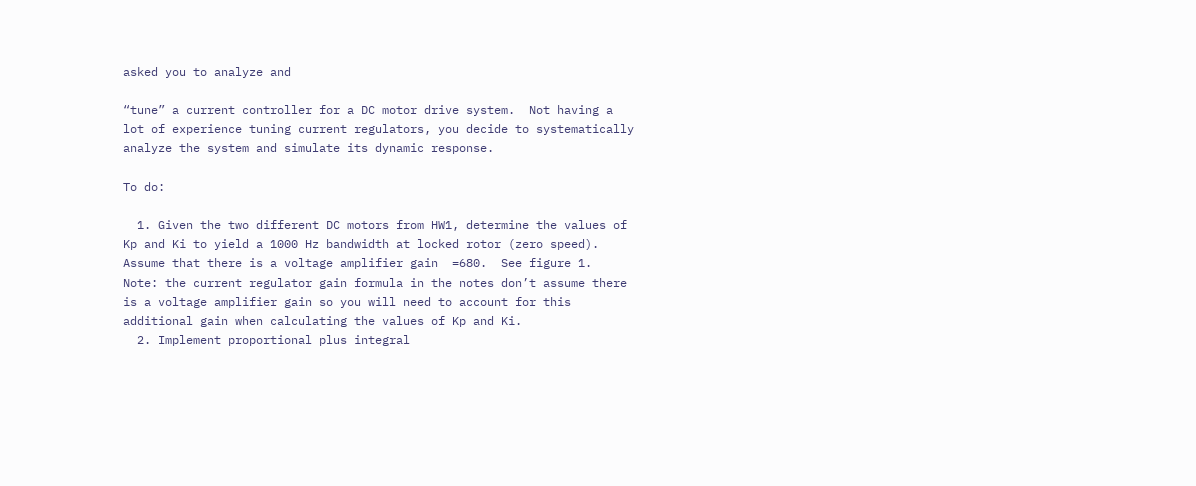asked you to analyze and

“tune” a current controller for a DC motor drive system.  Not having a lot of experience tuning current regulators, you decide to systematically analyze the system and simulate its dynamic response.

To do:

  1. Given the two different DC motors from HW1, determine the values of Kp and Ki to yield a 1000 Hz bandwidth at locked rotor (zero speed). Assume that there is a voltage amplifier gain  =680.  See figure 1.  Note: the current regulator gain formula in the notes don’t assume there is a voltage amplifier gain so you will need to account for this additional gain when calculating the values of Kp and Ki.
  2. Implement proportional plus integral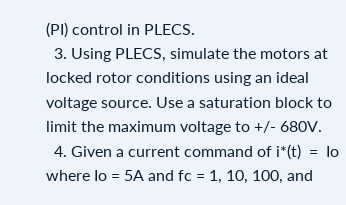(PI) control in PLECS.
  3. Using PLECS, simulate the motors at locked rotor conditions using an ideal voltage source. Use a saturation block to limit the maximum voltage to +/- 680V.
  4. Given a current command of i*(t)  =  Io where Io = 5A and fc = 1, 10, 100, and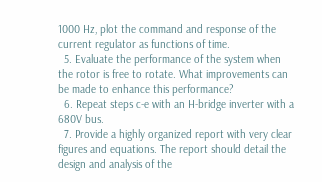1000 Hz, plot the command and response of the current regulator as functions of time.
  5. Evaluate the performance of the system when the rotor is free to rotate. What improvements can be made to enhance this performance?
  6. Repeat steps c-e with an H-bridge inverter with a 680V bus.
  7. Provide a highly organized report with very clear figures and equations. The report should detail the design and analysis of the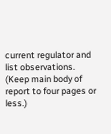current regulator and list observations.  (Keep main body of report to four pages or less.)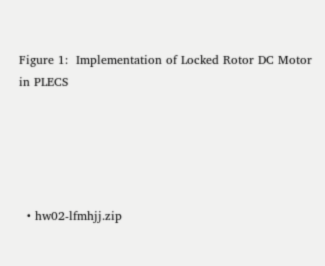Figure 1:  Implementation of Locked Rotor DC Motor in PLECS





  • hw02-lfmhjj.zip